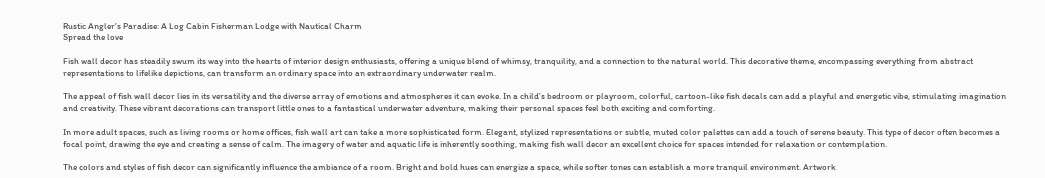Rustic Angler's Paradise: A Log Cabin Fisherman Lodge with Nautical Charm
Spread the love

Fish wall decor has steadily swum its way into the hearts of interior design enthusiasts, offering a unique blend of whimsy, tranquility, and a connection to the natural world. This decorative theme, encompassing everything from abstract representations to lifelike depictions, can transform an ordinary space into an extraordinary underwater realm.

The appeal of fish wall decor lies in its versatility and the diverse array of emotions and atmospheres it can evoke. In a child’s bedroom or playroom, colorful, cartoon-like fish decals can add a playful and energetic vibe, stimulating imagination and creativity. These vibrant decorations can transport little ones to a fantastical underwater adventure, making their personal spaces feel both exciting and comforting.

In more adult spaces, such as living rooms or home offices, fish wall art can take a more sophisticated form. Elegant, stylized representations or subtle, muted color palettes can add a touch of serene beauty. This type of decor often becomes a focal point, drawing the eye and creating a sense of calm. The imagery of water and aquatic life is inherently soothing, making fish wall decor an excellent choice for spaces intended for relaxation or contemplation.

The colors and styles of fish decor can significantly influence the ambiance of a room. Bright and bold hues can energize a space, while softer tones can establish a more tranquil environment. Artwork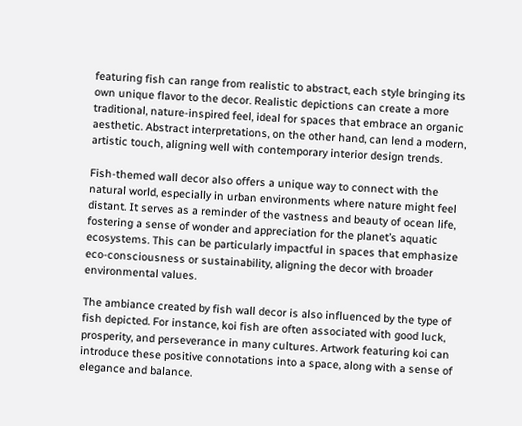featuring fish can range from realistic to abstract, each style bringing its own unique flavor to the decor. Realistic depictions can create a more traditional, nature-inspired feel, ideal for spaces that embrace an organic aesthetic. Abstract interpretations, on the other hand, can lend a modern, artistic touch, aligning well with contemporary interior design trends.

Fish-themed wall decor also offers a unique way to connect with the natural world, especially in urban environments where nature might feel distant. It serves as a reminder of the vastness and beauty of ocean life, fostering a sense of wonder and appreciation for the planet’s aquatic ecosystems. This can be particularly impactful in spaces that emphasize eco-consciousness or sustainability, aligning the decor with broader environmental values.

The ambiance created by fish wall decor is also influenced by the type of fish depicted. For instance, koi fish are often associated with good luck, prosperity, and perseverance in many cultures. Artwork featuring koi can introduce these positive connotations into a space, along with a sense of elegance and balance.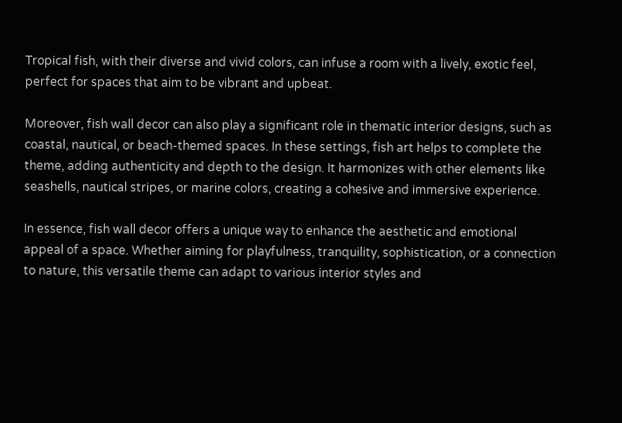Tropical fish, with their diverse and vivid colors, can infuse a room with a lively, exotic feel, perfect for spaces that aim to be vibrant and upbeat.

Moreover, fish wall decor can also play a significant role in thematic interior designs, such as coastal, nautical, or beach-themed spaces. In these settings, fish art helps to complete the theme, adding authenticity and depth to the design. It harmonizes with other elements like seashells, nautical stripes, or marine colors, creating a cohesive and immersive experience.

In essence, fish wall decor offers a unique way to enhance the aesthetic and emotional appeal of a space. Whether aiming for playfulness, tranquility, sophistication, or a connection to nature, this versatile theme can adapt to various interior styles and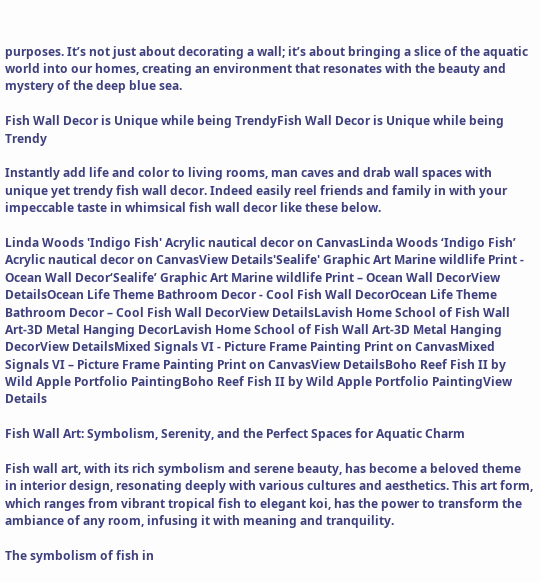purposes. It’s not just about decorating a wall; it’s about bringing a slice of the aquatic world into our homes, creating an environment that resonates with the beauty and mystery of the deep blue sea.

Fish Wall Decor is Unique while being TrendyFish Wall Decor is Unique while being Trendy

Instantly add life and color to living rooms, man caves and drab wall spaces with unique yet trendy fish wall decor. Indeed easily reel friends and family in with your impeccable taste in whimsical fish wall decor like these below.

Linda Woods 'Indigo Fish' Acrylic nautical decor on CanvasLinda Woods ‘Indigo Fish’ Acrylic nautical decor on CanvasView Details'Sealife' Graphic Art Marine wildlife Print - Ocean Wall Decor‘Sealife’ Graphic Art Marine wildlife Print – Ocean Wall DecorView DetailsOcean Life Theme Bathroom Decor - Cool Fish Wall DecorOcean Life Theme Bathroom Decor – Cool Fish Wall DecorView DetailsLavish Home School of Fish Wall Art-3D Metal Hanging DecorLavish Home School of Fish Wall Art-3D Metal Hanging DecorView DetailsMixed Signals VI - Picture Frame Painting Print on CanvasMixed Signals VI – Picture Frame Painting Print on CanvasView DetailsBoho Reef Fish II by Wild Apple Portfolio PaintingBoho Reef Fish II by Wild Apple Portfolio PaintingView Details

Fish Wall Art: Symbolism, Serenity, and the Perfect Spaces for Aquatic Charm

Fish wall art, with its rich symbolism and serene beauty, has become a beloved theme in interior design, resonating deeply with various cultures and aesthetics. This art form, which ranges from vibrant tropical fish to elegant koi, has the power to transform the ambiance of any room, infusing it with meaning and tranquility.

The symbolism of fish in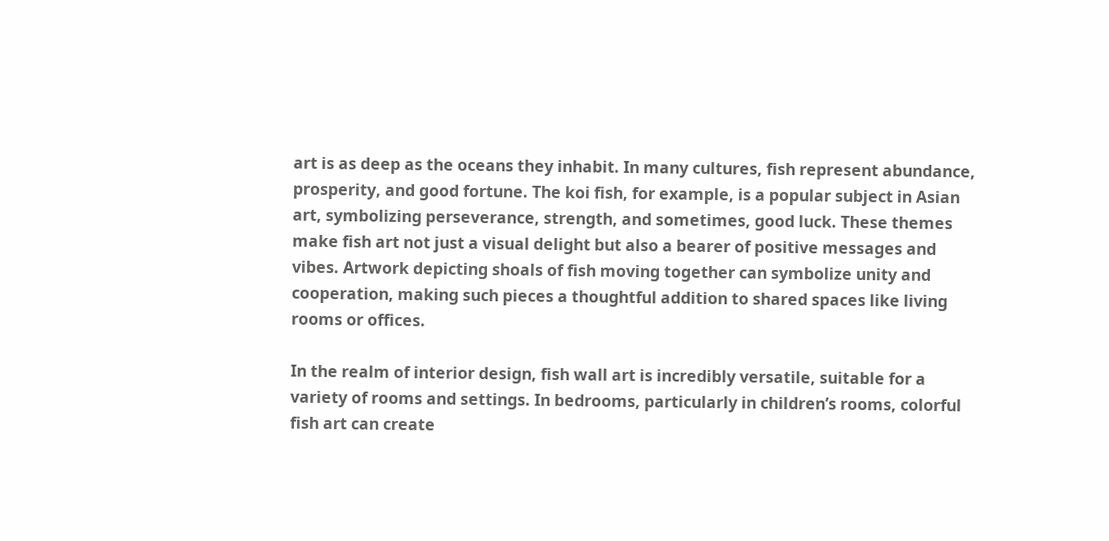art is as deep as the oceans they inhabit. In many cultures, fish represent abundance, prosperity, and good fortune. The koi fish, for example, is a popular subject in Asian art, symbolizing perseverance, strength, and sometimes, good luck. These themes make fish art not just a visual delight but also a bearer of positive messages and vibes. Artwork depicting shoals of fish moving together can symbolize unity and cooperation, making such pieces a thoughtful addition to shared spaces like living rooms or offices.

In the realm of interior design, fish wall art is incredibly versatile, suitable for a variety of rooms and settings. In bedrooms, particularly in children’s rooms, colorful fish art can create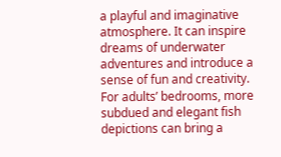a playful and imaginative atmosphere. It can inspire dreams of underwater adventures and introduce a sense of fun and creativity. For adults’ bedrooms, more subdued and elegant fish depictions can bring a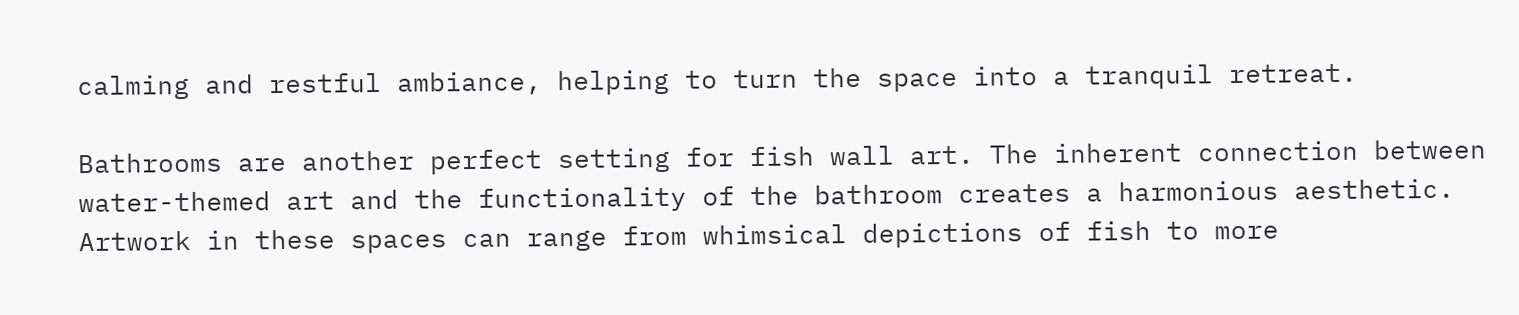calming and restful ambiance, helping to turn the space into a tranquil retreat.

Bathrooms are another perfect setting for fish wall art. The inherent connection between water-themed art and the functionality of the bathroom creates a harmonious aesthetic. Artwork in these spaces can range from whimsical depictions of fish to more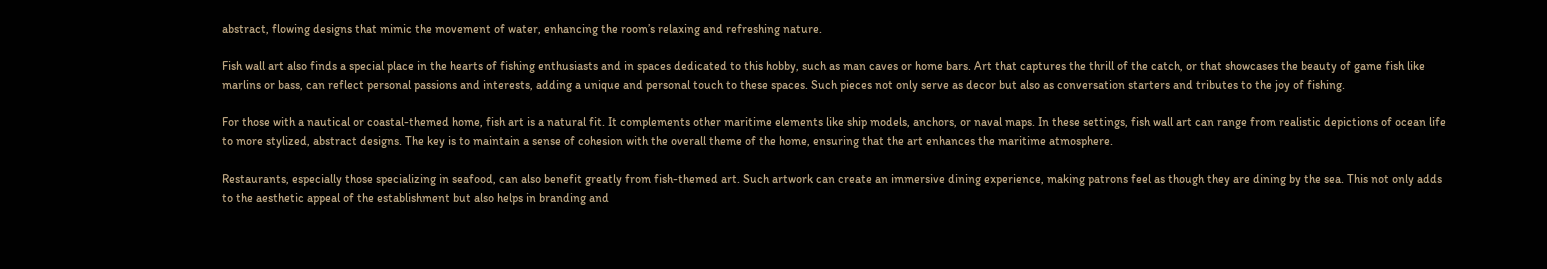abstract, flowing designs that mimic the movement of water, enhancing the room’s relaxing and refreshing nature.

Fish wall art also finds a special place in the hearts of fishing enthusiasts and in spaces dedicated to this hobby, such as man caves or home bars. Art that captures the thrill of the catch, or that showcases the beauty of game fish like marlins or bass, can reflect personal passions and interests, adding a unique and personal touch to these spaces. Such pieces not only serve as decor but also as conversation starters and tributes to the joy of fishing.

For those with a nautical or coastal-themed home, fish art is a natural fit. It complements other maritime elements like ship models, anchors, or naval maps. In these settings, fish wall art can range from realistic depictions of ocean life to more stylized, abstract designs. The key is to maintain a sense of cohesion with the overall theme of the home, ensuring that the art enhances the maritime atmosphere.

Restaurants, especially those specializing in seafood, can also benefit greatly from fish-themed art. Such artwork can create an immersive dining experience, making patrons feel as though they are dining by the sea. This not only adds to the aesthetic appeal of the establishment but also helps in branding and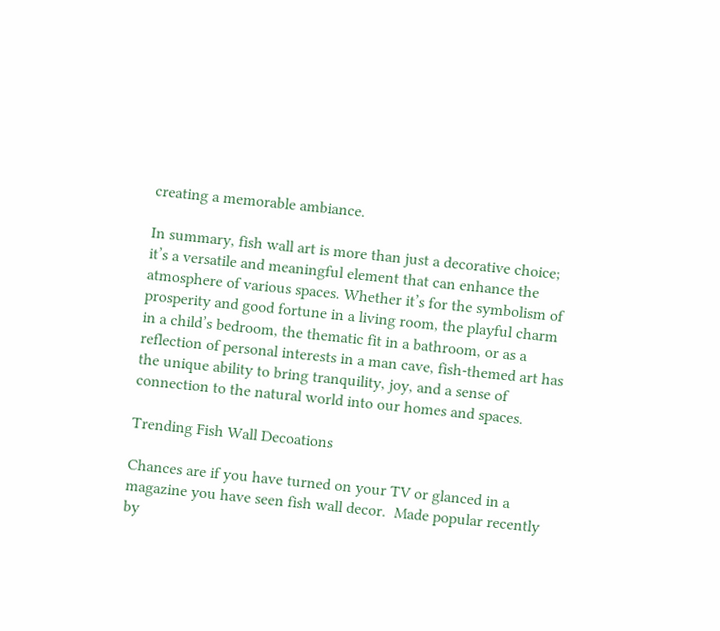creating a memorable ambiance.

In summary, fish wall art is more than just a decorative choice; it’s a versatile and meaningful element that can enhance the atmosphere of various spaces. Whether it’s for the symbolism of prosperity and good fortune in a living room, the playful charm in a child’s bedroom, the thematic fit in a bathroom, or as a reflection of personal interests in a man cave, fish-themed art has the unique ability to bring tranquility, joy, and a sense of connection to the natural world into our homes and spaces.

Trending Fish Wall Decoations

Chances are if you have turned on your TV or glanced in a magazine you have seen fish wall decor.  Made popular recently by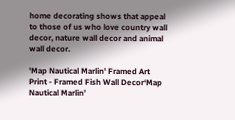home decorating shows that appeal to those of us who love country wall decor, nature wall decor and animal wall decor.

'Map Nautical Marlin' Framed Art Print - Framed Fish Wall Decor‘Map Nautical Marlin’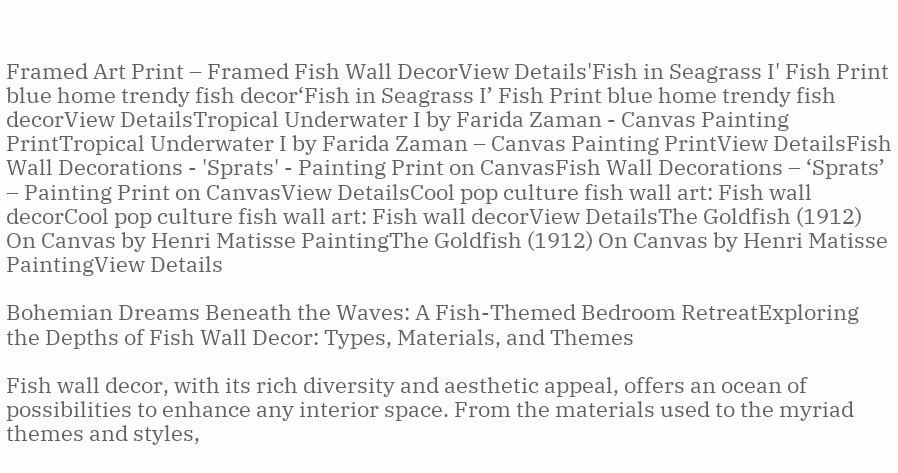Framed Art Print – Framed Fish Wall DecorView Details'Fish in Seagrass I' Fish Print blue home trendy fish decor‘Fish in Seagrass I’ Fish Print blue home trendy fish decorView DetailsTropical Underwater I by Farida Zaman - Canvas Painting PrintTropical Underwater I by Farida Zaman – Canvas Painting PrintView DetailsFish Wall Decorations - 'Sprats' - Painting Print on CanvasFish Wall Decorations – ‘Sprats’ – Painting Print on CanvasView DetailsCool pop culture fish wall art: Fish wall decorCool pop culture fish wall art: Fish wall decorView DetailsThe Goldfish (1912) On Canvas by Henri Matisse PaintingThe Goldfish (1912) On Canvas by Henri Matisse PaintingView Details

Bohemian Dreams Beneath the Waves: A Fish-Themed Bedroom RetreatExploring the Depths of Fish Wall Decor: Types, Materials, and Themes

Fish wall decor, with its rich diversity and aesthetic appeal, offers an ocean of possibilities to enhance any interior space. From the materials used to the myriad themes and styles,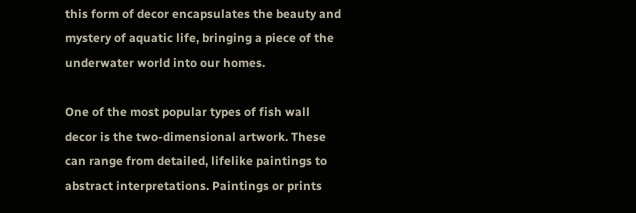this form of decor encapsulates the beauty and mystery of aquatic life, bringing a piece of the underwater world into our homes.

One of the most popular types of fish wall decor is the two-dimensional artwork. These can range from detailed, lifelike paintings to abstract interpretations. Paintings or prints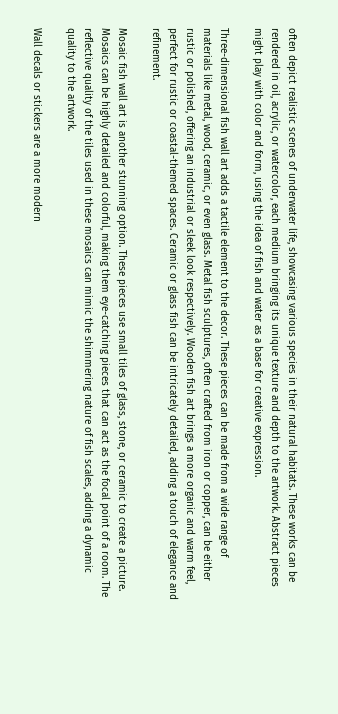often depict realistic scenes of underwater life, showcasing various species in their natural habitats. These works can be rendered in oil, acrylic, or watercolor, each medium bringing its unique texture and depth to the artwork. Abstract pieces might play with color and form, using the idea of fish and water as a base for creative expression.

Three-dimensional fish wall art adds a tactile element to the decor. These pieces can be made from a wide range of materials like metal, wood, ceramic, or even glass. Metal fish sculptures, often crafted from iron or copper, can be either rustic or polished, offering an industrial or sleek look respectively. Wooden fish art brings a more organic and warm feel, perfect for rustic or coastal-themed spaces. Ceramic or glass fish can be intricately detailed, adding a touch of elegance and refinement.

Mosaic fish wall art is another stunning option. These pieces use small tiles of glass, stone, or ceramic to create a picture. Mosaics can be highly detailed and colorful, making them eye-catching pieces that can act as the focal point of a room. The reflective quality of the tiles used in these mosaics can mimic the shimmering nature of fish scales, adding a dynamic quality to the artwork.

Wall decals or stickers are a more modern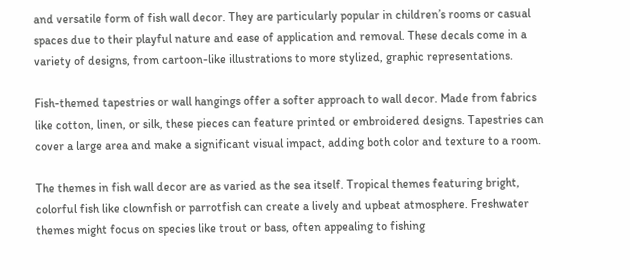and versatile form of fish wall decor. They are particularly popular in children’s rooms or casual spaces due to their playful nature and ease of application and removal. These decals come in a variety of designs, from cartoon-like illustrations to more stylized, graphic representations.

Fish-themed tapestries or wall hangings offer a softer approach to wall decor. Made from fabrics like cotton, linen, or silk, these pieces can feature printed or embroidered designs. Tapestries can cover a large area and make a significant visual impact, adding both color and texture to a room.

The themes in fish wall decor are as varied as the sea itself. Tropical themes featuring bright, colorful fish like clownfish or parrotfish can create a lively and upbeat atmosphere. Freshwater themes might focus on species like trout or bass, often appealing to fishing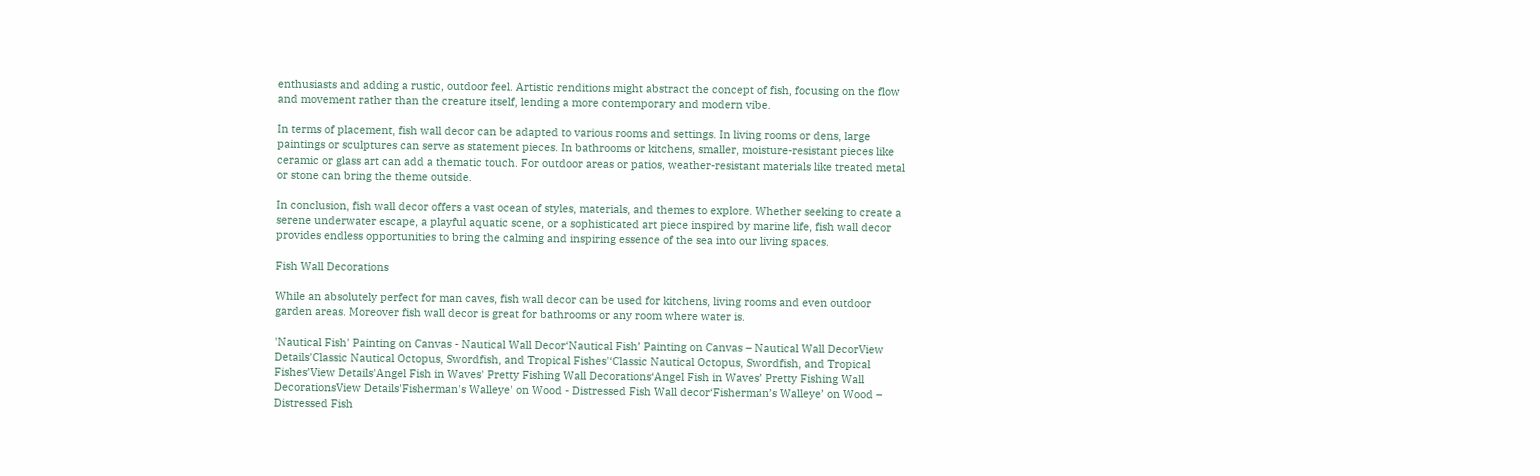enthusiasts and adding a rustic, outdoor feel. Artistic renditions might abstract the concept of fish, focusing on the flow and movement rather than the creature itself, lending a more contemporary and modern vibe.

In terms of placement, fish wall decor can be adapted to various rooms and settings. In living rooms or dens, large paintings or sculptures can serve as statement pieces. In bathrooms or kitchens, smaller, moisture-resistant pieces like ceramic or glass art can add a thematic touch. For outdoor areas or patios, weather-resistant materials like treated metal or stone can bring the theme outside.

In conclusion, fish wall decor offers a vast ocean of styles, materials, and themes to explore. Whether seeking to create a serene underwater escape, a playful aquatic scene, or a sophisticated art piece inspired by marine life, fish wall decor provides endless opportunities to bring the calming and inspiring essence of the sea into our living spaces.

Fish Wall Decorations

While an absolutely perfect for man caves, fish wall decor can be used for kitchens, living rooms and even outdoor garden areas. Moreover fish wall decor is great for bathrooms or any room where water is.

'Nautical Fish' Painting on Canvas - Nautical Wall Decor‘Nautical Fish’ Painting on Canvas – Nautical Wall DecorView Details'Classic Nautical Octopus, Swordfish, and Tropical Fishes'‘Classic Nautical Octopus, Swordfish, and Tropical Fishes’View Details'Angel Fish in Waves' Pretty Fishing Wall Decorations‘Angel Fish in Waves’ Pretty Fishing Wall DecorationsView Details'Fisherman's Walleye' on Wood - Distressed Fish Wall decor‘Fisherman’s Walleye’ on Wood – Distressed Fish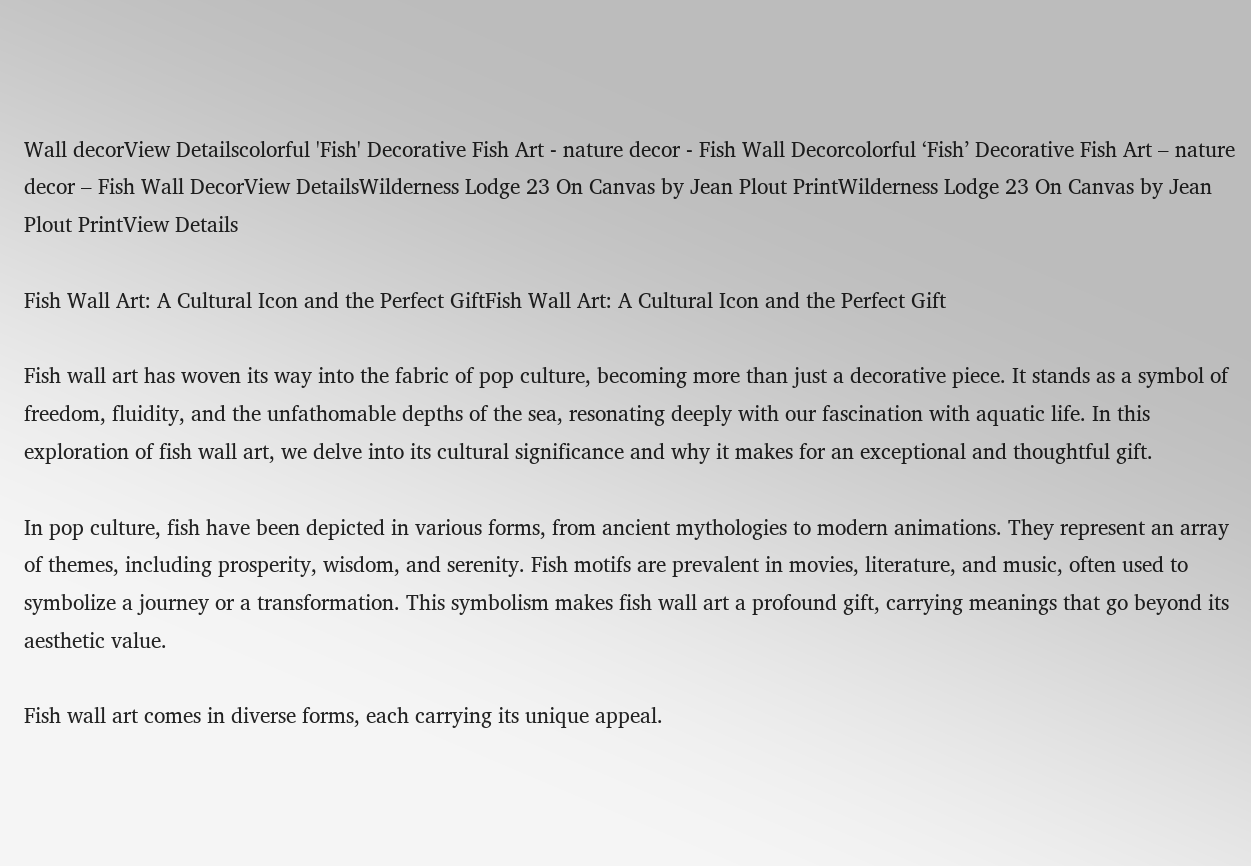Wall decorView Detailscolorful 'Fish' Decorative Fish Art - nature decor - Fish Wall Decorcolorful ‘Fish’ Decorative Fish Art – nature decor – Fish Wall DecorView DetailsWilderness Lodge 23 On Canvas by Jean Plout PrintWilderness Lodge 23 On Canvas by Jean Plout PrintView Details

Fish Wall Art: A Cultural Icon and the Perfect GiftFish Wall Art: A Cultural Icon and the Perfect Gift

Fish wall art has woven its way into the fabric of pop culture, becoming more than just a decorative piece. It stands as a symbol of freedom, fluidity, and the unfathomable depths of the sea, resonating deeply with our fascination with aquatic life. In this exploration of fish wall art, we delve into its cultural significance and why it makes for an exceptional and thoughtful gift.

In pop culture, fish have been depicted in various forms, from ancient mythologies to modern animations. They represent an array of themes, including prosperity, wisdom, and serenity. Fish motifs are prevalent in movies, literature, and music, often used to symbolize a journey or a transformation. This symbolism makes fish wall art a profound gift, carrying meanings that go beyond its aesthetic value.

Fish wall art comes in diverse forms, each carrying its unique appeal.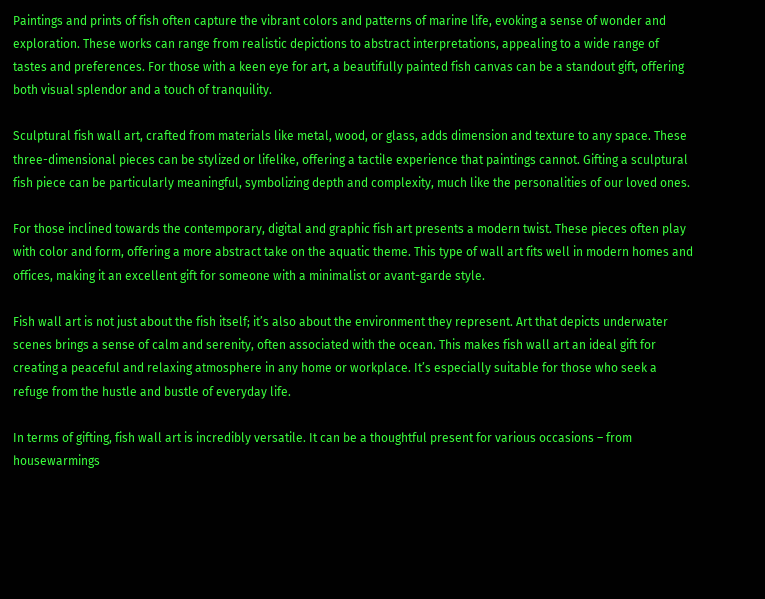Paintings and prints of fish often capture the vibrant colors and patterns of marine life, evoking a sense of wonder and exploration. These works can range from realistic depictions to abstract interpretations, appealing to a wide range of tastes and preferences. For those with a keen eye for art, a beautifully painted fish canvas can be a standout gift, offering both visual splendor and a touch of tranquility.

Sculptural fish wall art, crafted from materials like metal, wood, or glass, adds dimension and texture to any space. These three-dimensional pieces can be stylized or lifelike, offering a tactile experience that paintings cannot. Gifting a sculptural fish piece can be particularly meaningful, symbolizing depth and complexity, much like the personalities of our loved ones.

For those inclined towards the contemporary, digital and graphic fish art presents a modern twist. These pieces often play with color and form, offering a more abstract take on the aquatic theme. This type of wall art fits well in modern homes and offices, making it an excellent gift for someone with a minimalist or avant-garde style.

Fish wall art is not just about the fish itself; it’s also about the environment they represent. Art that depicts underwater scenes brings a sense of calm and serenity, often associated with the ocean. This makes fish wall art an ideal gift for creating a peaceful and relaxing atmosphere in any home or workplace. It’s especially suitable for those who seek a refuge from the hustle and bustle of everyday life.

In terms of gifting, fish wall art is incredibly versatile. It can be a thoughtful present for various occasions – from housewarmings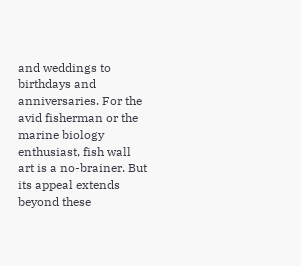and weddings to birthdays and anniversaries. For the avid fisherman or the marine biology enthusiast, fish wall art is a no-brainer. But its appeal extends beyond these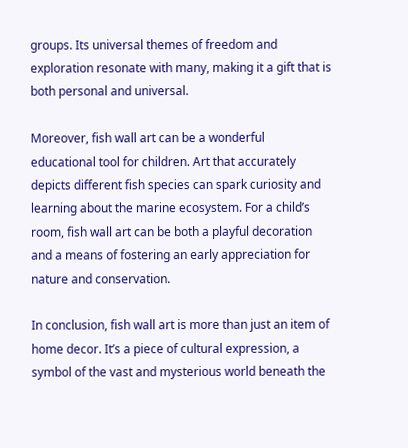groups. Its universal themes of freedom and exploration resonate with many, making it a gift that is both personal and universal.

Moreover, fish wall art can be a wonderful educational tool for children. Art that accurately depicts different fish species can spark curiosity and learning about the marine ecosystem. For a child’s room, fish wall art can be both a playful decoration and a means of fostering an early appreciation for nature and conservation.

In conclusion, fish wall art is more than just an item of home decor. It’s a piece of cultural expression, a symbol of the vast and mysterious world beneath the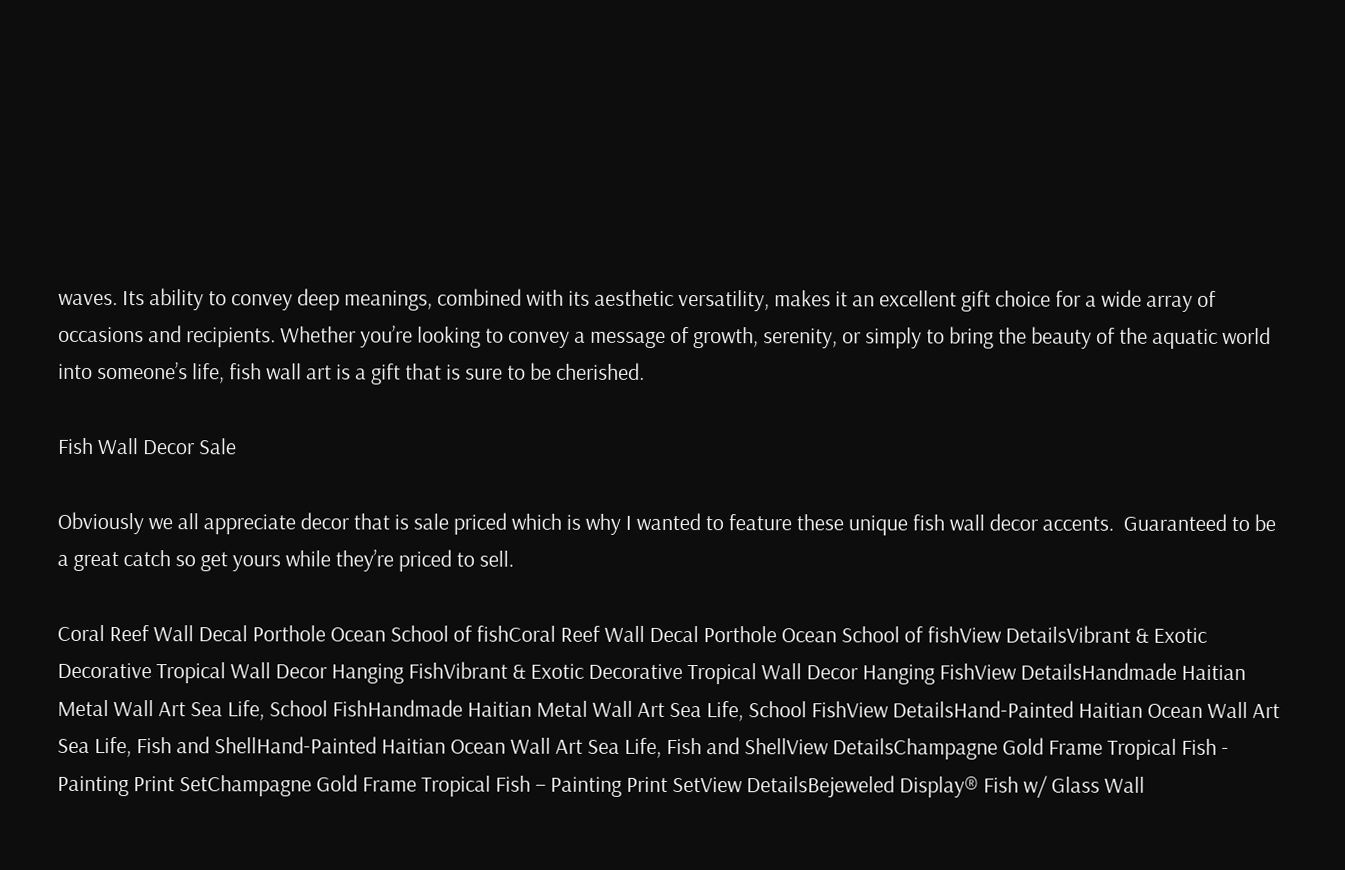waves. Its ability to convey deep meanings, combined with its aesthetic versatility, makes it an excellent gift choice for a wide array of occasions and recipients. Whether you’re looking to convey a message of growth, serenity, or simply to bring the beauty of the aquatic world into someone’s life, fish wall art is a gift that is sure to be cherished.

Fish Wall Decor Sale

Obviously we all appreciate decor that is sale priced which is why I wanted to feature these unique fish wall decor accents.  Guaranteed to be a great catch so get yours while they’re priced to sell.

Coral Reef Wall Decal Porthole Ocean School of fishCoral Reef Wall Decal Porthole Ocean School of fishView DetailsVibrant & Exotic Decorative Tropical Wall Decor Hanging FishVibrant & Exotic Decorative Tropical Wall Decor Hanging FishView DetailsHandmade Haitian Metal Wall Art Sea Life, School FishHandmade Haitian Metal Wall Art Sea Life, School FishView DetailsHand-Painted Haitian Ocean Wall Art Sea Life, Fish and ShellHand-Painted Haitian Ocean Wall Art Sea Life, Fish and ShellView DetailsChampagne Gold Frame Tropical Fish - Painting Print SetChampagne Gold Frame Tropical Fish – Painting Print SetView DetailsBejeweled Display® Fish w/ Glass Wall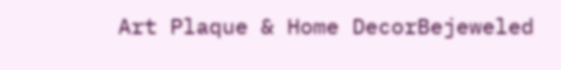Art Plaque & Home DecorBejeweled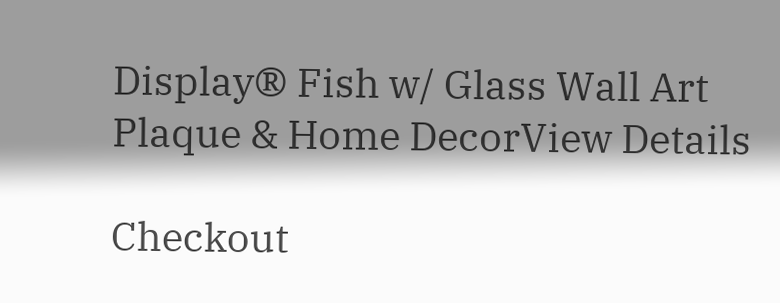Display® Fish w/ Glass Wall Art Plaque & Home DecorView Details

Checkout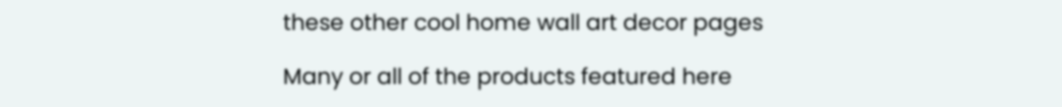these other cool home wall art decor pages

Many or all of the products featured here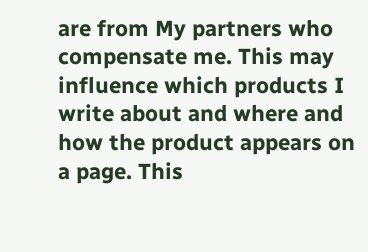are from My partners who compensate me. This may influence which products I write about and where and how the product appears on a page. This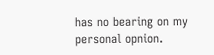has no bearing on my personal opnion.